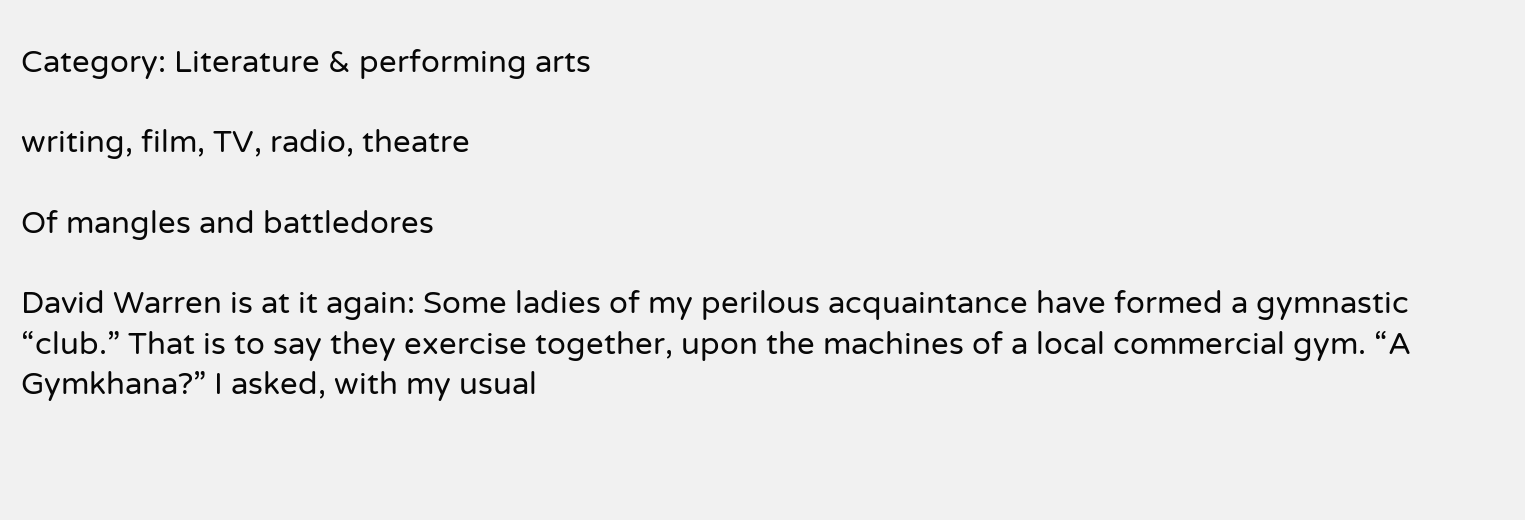Category: Literature & performing arts

writing, film, TV, radio, theatre

Of mangles and battledores

David Warren is at it again: Some ladies of my perilous acquaintance have formed a gymnastic “club.” That is to say they exercise together, upon the machines of a local commercial gym. “A Gymkhana?” I asked, with my usual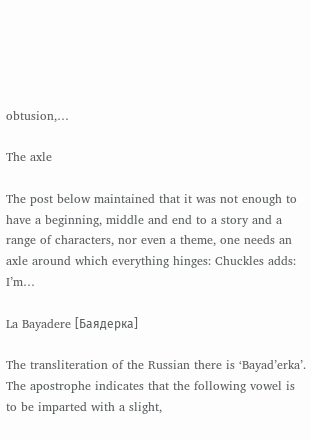obtusion,…

The axle

The post below maintained that it was not enough to have a beginning, middle and end to a story and a range of characters, nor even a theme, one needs an axle around which everything hinges: Chuckles adds: I’m…

La Bayadere [Баядерка]

The transliteration of the Russian there is ‘Bayad’erka’. The apostrophe indicates that the following vowel is to be imparted with a slight,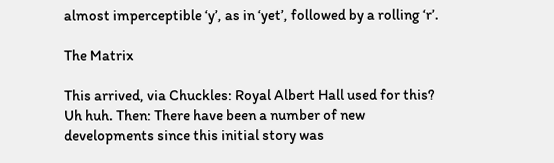almost imperceptible ‘y’, as in ‘yet’, followed by a rolling ‘r’.

The Matrix

This arrived, via Chuckles: Royal Albert Hall used for this? Uh huh. Then: There have been a number of new developments since this initial story was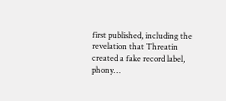first published, including the revelation that Threatin created a fake record label, phony…